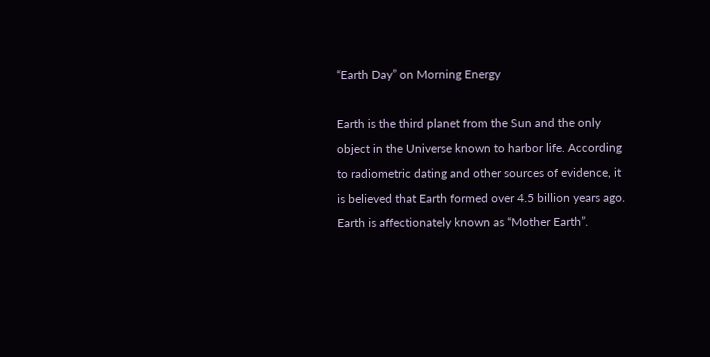“Earth Day” on Morning Energy

Earth is the third planet from the Sun and the only object in the Universe known to harbor life. According to radiometric dating and other sources of evidence, it is believed that Earth formed over 4.5 billion years ago. Earth is affectionately known as “Mother Earth”.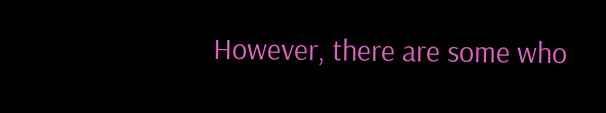However, there are some who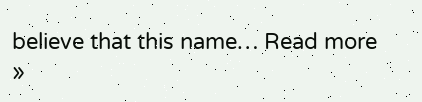believe that this name… Read more »